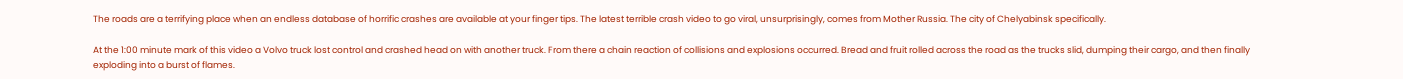The roads are a terrifying place when an endless database of horrific crashes are available at your finger tips. The latest terrible crash video to go viral, unsurprisingly, comes from Mother Russia. The city of Chelyabinsk specifically.

At the 1:00 minute mark of this video a Volvo truck lost control and crashed head on with another truck. From there a chain reaction of collisions and explosions occurred. Bread and fruit rolled across the road as the trucks slid, dumping their cargo, and then finally exploding into a burst of flames.